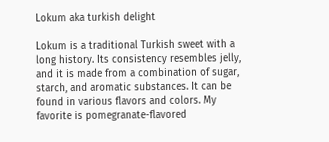Lokum aka turkish delight

Lokum is a traditional Turkish sweet with a long history. Its consistency resembles jelly, and it is made from a combination of sugar, starch, and aromatic substances. It can be found in various flavors and colors. My favorite is pomegranate-flavored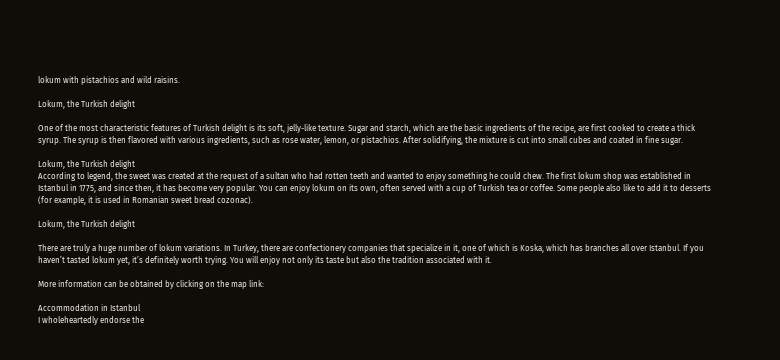lokum with pistachios and wild raisins.

Lokum, the Turkish delight

One of the most characteristic features of Turkish delight is its soft, jelly-like texture. Sugar and starch, which are the basic ingredients of the recipe, are first cooked to create a thick syrup. The syrup is then flavored with various ingredients, such as rose water, lemon, or pistachios. After solidifying, the mixture is cut into small cubes and coated in fine sugar.

Lokum, the Turkish delight
According to legend, the sweet was created at the request of a sultan who had rotten teeth and wanted to enjoy something he could chew. The first lokum shop was established in Istanbul in 1775, and since then, it has become very popular. You can enjoy lokum on its own, often served with a cup of Turkish tea or coffee. Some people also like to add it to desserts (for example, it is used in Romanian sweet bread cozonac).

Lokum, the Turkish delight

There are truly a huge number of lokum variations. In Turkey, there are confectionery companies that specialize in it, one of which is Koska, which has branches all over Istanbul. If you haven’t tasted lokum yet, it’s definitely worth trying. You will enjoy not only its taste but also the tradition associated with it.

More information can be obtained by clicking on the map link:

Accommodation in Istanbul
I wholeheartedly endorse the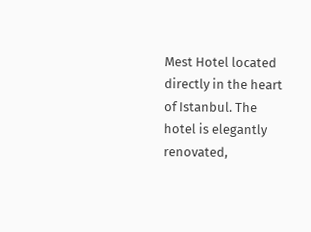Mest Hotel located directly in the heart of Istanbul. The hotel is elegantly renovated,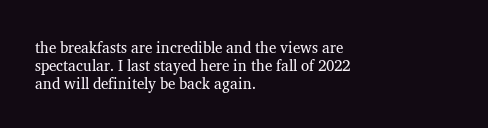the breakfasts are incredible and the views are spectacular. I last stayed here in the fall of 2022 and will definitely be back again.